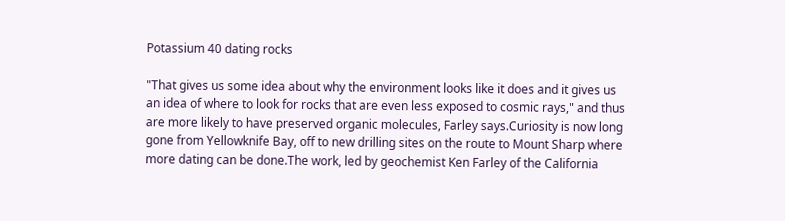Potassium 40 dating rocks

"That gives us some idea about why the environment looks like it does and it gives us an idea of where to look for rocks that are even less exposed to cosmic rays," and thus are more likely to have preserved organic molecules, Farley says.Curiosity is now long gone from Yellowknife Bay, off to new drilling sites on the route to Mount Sharp where more dating can be done.The work, led by geochemist Ken Farley of the California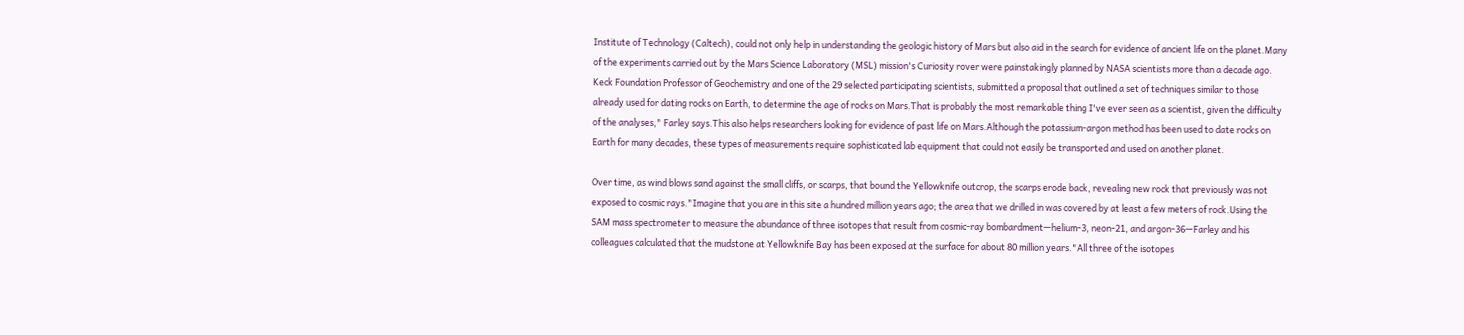Institute of Technology (Caltech), could not only help in understanding the geologic history of Mars but also aid in the search for evidence of ancient life on the planet.Many of the experiments carried out by the Mars Science Laboratory (MSL) mission's Curiosity rover were painstakingly planned by NASA scientists more than a decade ago. Keck Foundation Professor of Geochemistry and one of the 29 selected participating scientists, submitted a proposal that outlined a set of techniques similar to those already used for dating rocks on Earth, to determine the age of rocks on Mars.That is probably the most remarkable thing I've ever seen as a scientist, given the difficulty of the analyses," Farley says.This also helps researchers looking for evidence of past life on Mars.Although the potassium-argon method has been used to date rocks on Earth for many decades, these types of measurements require sophisticated lab equipment that could not easily be transported and used on another planet.

Over time, as wind blows sand against the small cliffs, or scarps, that bound the Yellowknife outcrop, the scarps erode back, revealing new rock that previously was not exposed to cosmic rays."Imagine that you are in this site a hundred million years ago; the area that we drilled in was covered by at least a few meters of rock.Using the SAM mass spectrometer to measure the abundance of three isotopes that result from cosmic-ray bombardment—helium-3, neon-21, and argon-36—Farley and his colleagues calculated that the mudstone at Yellowknife Bay has been exposed at the surface for about 80 million years."All three of the isotopes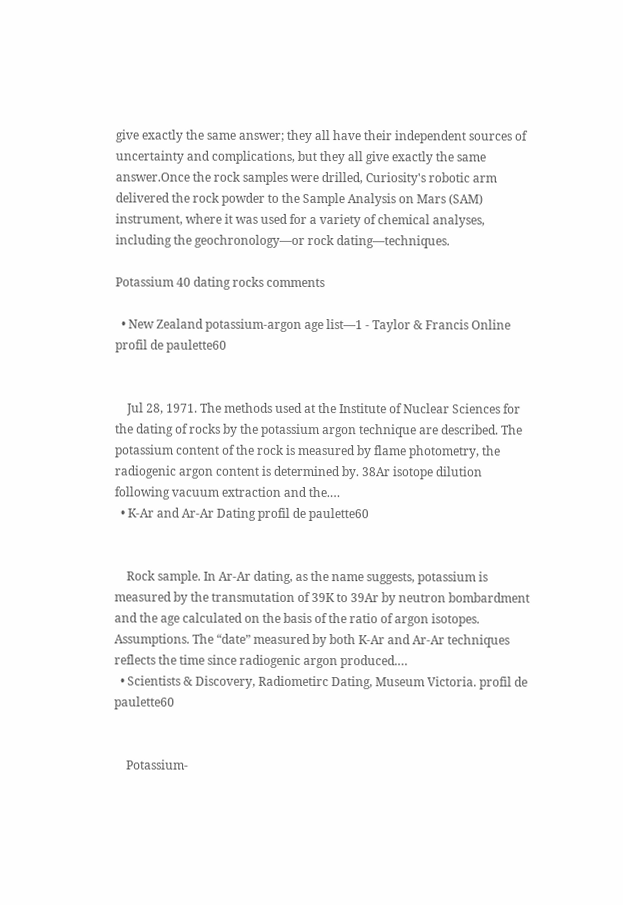give exactly the same answer; they all have their independent sources of uncertainty and complications, but they all give exactly the same answer.Once the rock samples were drilled, Curiosity's robotic arm delivered the rock powder to the Sample Analysis on Mars (SAM) instrument, where it was used for a variety of chemical analyses, including the geochronology—or rock dating—techniques.

Potassium 40 dating rocks comments

  • New Zealand potassium-argon age list—1 - Taylor & Francis Online profil de paulette60


    Jul 28, 1971. The methods used at the Institute of Nuclear Sciences for the dating of rocks by the potassium argon technique are described. The potassium content of the rock is measured by flame photometry, the radiogenic argon content is determined by. 38Ar isotope dilution following vacuum extraction and the.…
  • K-Ar and Ar-Ar Dating profil de paulette60


    Rock sample. In Ar-Ar dating, as the name suggests, potassium is measured by the transmutation of 39K to 39Ar by neutron bombardment and the age calculated on the basis of the ratio of argon isotopes. Assumptions. The “date” measured by both K-Ar and Ar-Ar techniques reflects the time since radiogenic argon produced.…
  • Scientists & Discovery, Radiometirc Dating, Museum Victoria. profil de paulette60


    Potassium-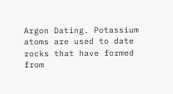Argon Dating. Potassium atoms are used to date rocks that have formed from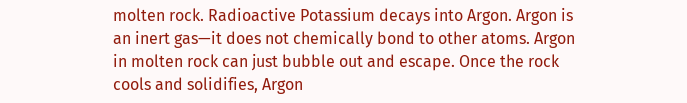molten rock. Radioactive Potassium decays into Argon. Argon is an inert gas—it does not chemically bond to other atoms. Argon in molten rock can just bubble out and escape. Once the rock cools and solidifies, Argon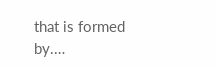that is formed by.…